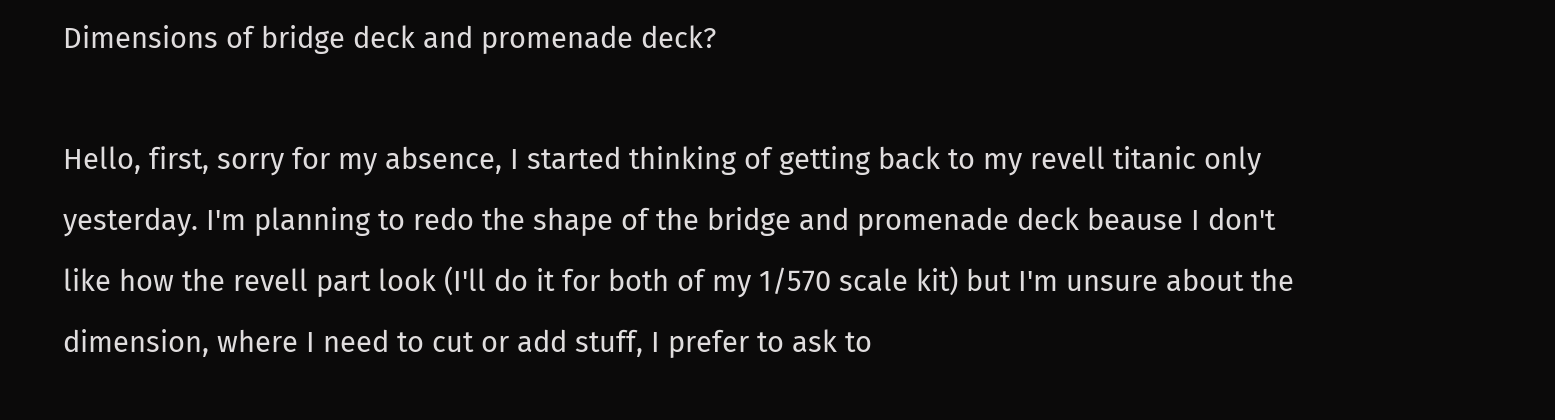Dimensions of bridge deck and promenade deck?

Hello, first, sorry for my absence, I started thinking of getting back to my revell titanic only yesterday. I'm planning to redo the shape of the bridge and promenade deck beause I don't like how the revell part look (I'll do it for both of my 1/570 scale kit) but I'm unsure about the dimension, where I need to cut or add stuff, I prefer to ask to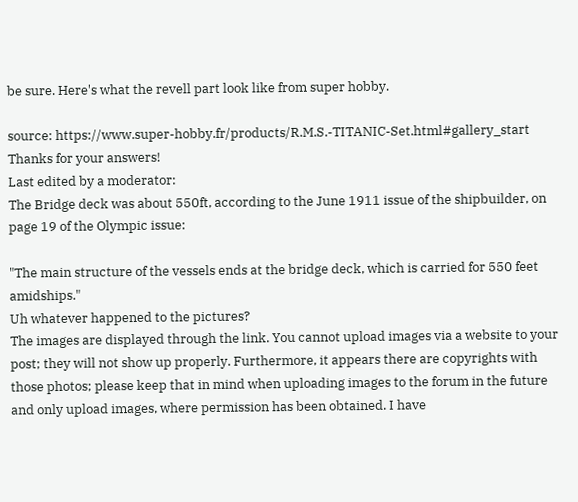be sure. Here's what the revell part look like from super hobby.

source: https://www.super-hobby.fr/products/R.M.S.-TITANIC-Set.html#gallery_start
Thanks for your answers!
Last edited by a moderator:
The Bridge deck was about 550ft, according to the June 1911 issue of the shipbuilder, on page 19 of the Olympic issue:

"The main structure of the vessels ends at the bridge deck, which is carried for 550 feet amidships."
Uh whatever happened to the pictures?
The images are displayed through the link. You cannot upload images via a website to your post; they will not show up properly. Furthermore, it appears there are copyrights with those photos; please keep that in mind when uploading images to the forum in the future and only upload images, where permission has been obtained. I have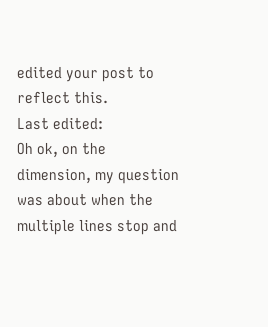edited your post to reflect this.
Last edited:
Oh ok, on the dimension, my question was about when the multiple lines stop and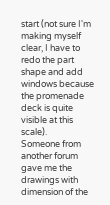start (not sure I'm making myself clear, I have to redo the part shape and add windows because the promenade deck is quite visible at this scale).
Someone from another forum gave me the drawings with dimension of the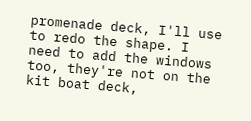promenade deck, I'll use to redo the shape. I need to add the windows too, they're not on the kit boat deck,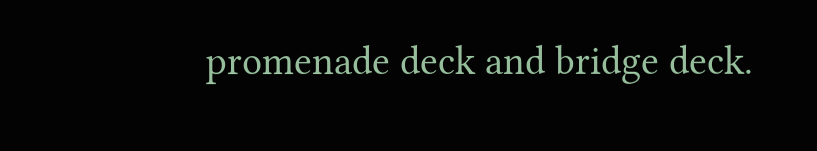promenade deck and bridge deck.